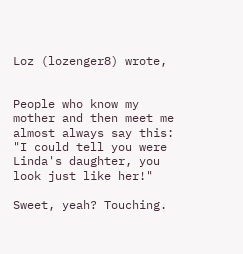Loz (lozenger8) wrote,


People who know my mother and then meet me almost always say this: "I could tell you were Linda's daughter, you look just like her!"

Sweet, yeah? Touching.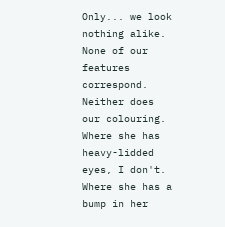Only... we look nothing alike. None of our features correspond. Neither does our colouring. Where she has heavy-lidded eyes, I don't. Where she has a bump in her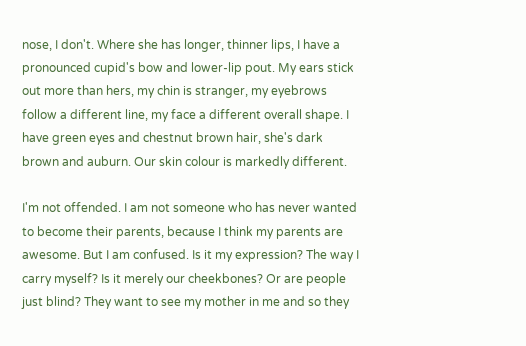nose, I don't. Where she has longer, thinner lips, I have a pronounced cupid's bow and lower-lip pout. My ears stick out more than hers, my chin is stranger, my eyebrows follow a different line, my face a different overall shape. I have green eyes and chestnut brown hair, she's dark brown and auburn. Our skin colour is markedly different.

I'm not offended. I am not someone who has never wanted to become their parents, because I think my parents are awesome. But I am confused. Is it my expression? The way I carry myself? Is it merely our cheekbones? Or are people just blind? They want to see my mother in me and so they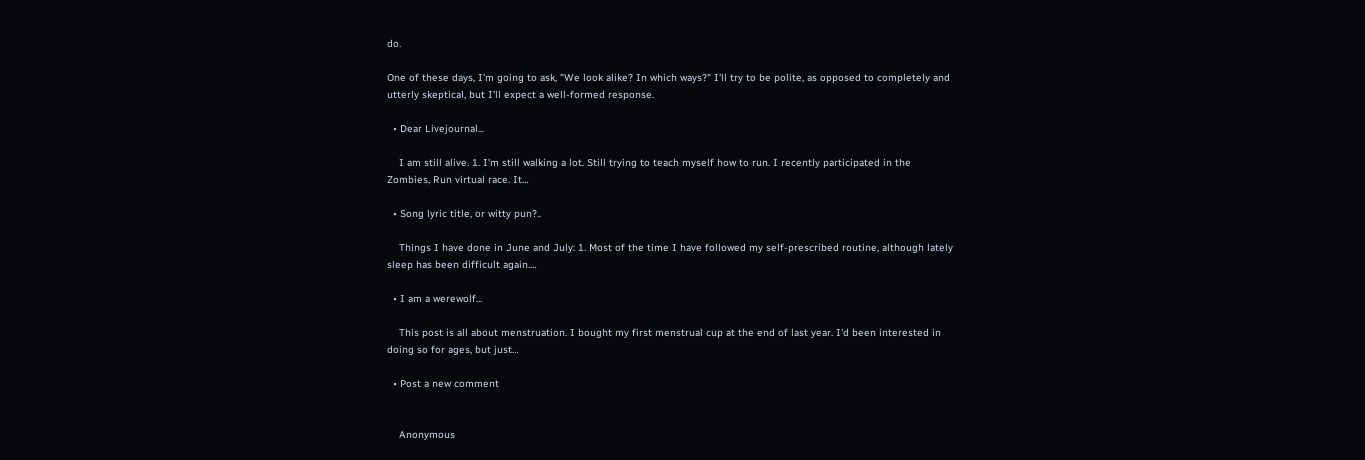do.

One of these days, I'm going to ask, "We look alike? In which ways?" I'll try to be polite, as opposed to completely and utterly skeptical, but I'll expect a well-formed response.

  • Dear Livejournal...

    I am still alive. 1. I'm still walking a lot. Still trying to teach myself how to run. I recently participated in the Zombies, Run virtual race. It…

  • Song lyric title, or witty pun?..

    Things I have done in June and July: 1. Most of the time I have followed my self-prescribed routine, although lately sleep has been difficult again.…

  • I am a werewolf...

    This post is all about menstruation. I bought my first menstrual cup at the end of last year. I'd been interested in doing so for ages, but just…

  • Post a new comment


    Anonymous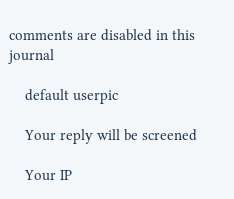comments are disabled in this journal

    default userpic

    Your reply will be screened

    Your IP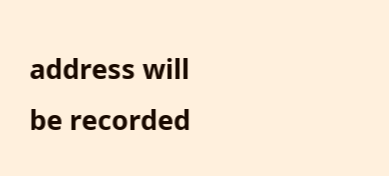address will be recorded